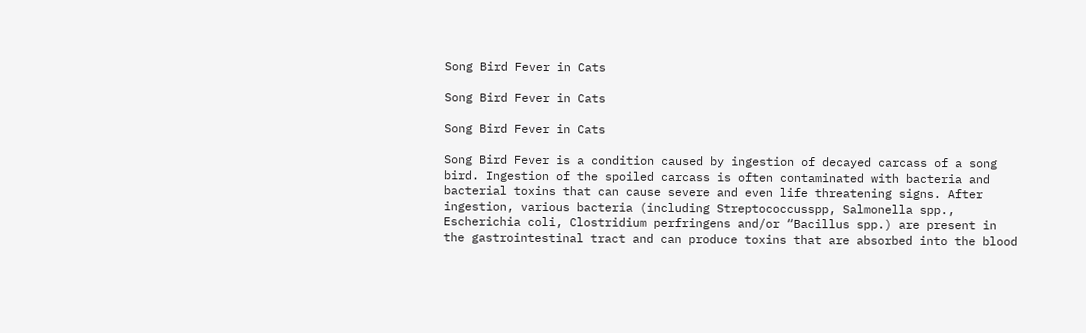Song Bird Fever in Cats

Song Bird Fever in Cats

Song Bird Fever in Cats

Song Bird Fever is a condition caused by ingestion of decayed carcass of a song bird. Ingestion of the spoiled carcass is often contaminated with bacteria and bacterial toxins that can cause severe and even life threatening signs. After ingestion, various bacteria (including Streptococcusspp, Salmonella spp., Escherichia coli, Clostridium perfringens and/or “Bacillus spp.) are present in the gastrointestinal tract and can produce toxins that are absorbed into the blood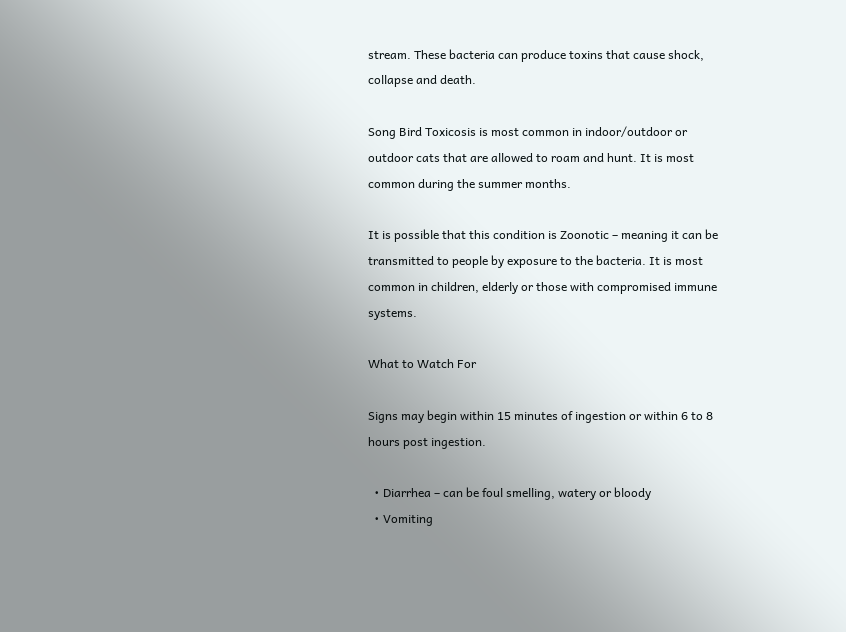stream. These bacteria can produce toxins that cause shock, collapse and death.

Song Bird Toxicosis is most common in indoor/outdoor or outdoor cats that are allowed to roam and hunt. It is most common during the summer months.

It is possible that this condition is Zoonotic – meaning it can be transmitted to people by exposure to the bacteria. It is most common in children, elderly or those with compromised immune systems.

What to Watch For

Signs may begin within 15 minutes of ingestion or within 6 to 8 hours post ingestion.

  • Diarrhea – can be foul smelling, watery or bloody
  • Vomiting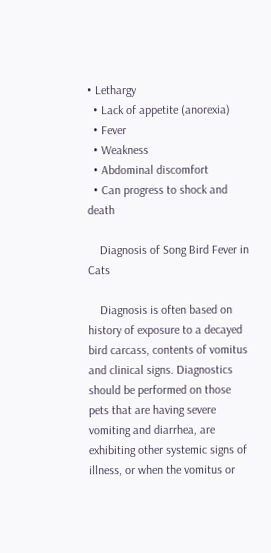• Lethargy
  • Lack of appetite (anorexia)
  • Fever
  • Weakness
  • Abdominal discomfort
  • Can progress to shock and death

    Diagnosis of Song Bird Fever in Cats

    Diagnosis is often based on history of exposure to a decayed bird carcass, contents of vomitus and clinical signs. Diagnostics should be performed on those pets that are having severe vomiting and diarrhea, are exhibiting other systemic signs of illness, or when the vomitus or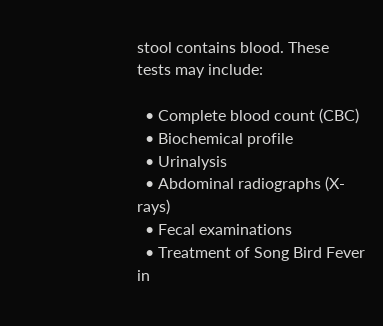stool contains blood. These tests may include:

  • Complete blood count (CBC)
  • Biochemical profile
  • Urinalysis
  • Abdominal radiographs (X-rays)
  • Fecal examinations
  • Treatment of Song Bird Fever in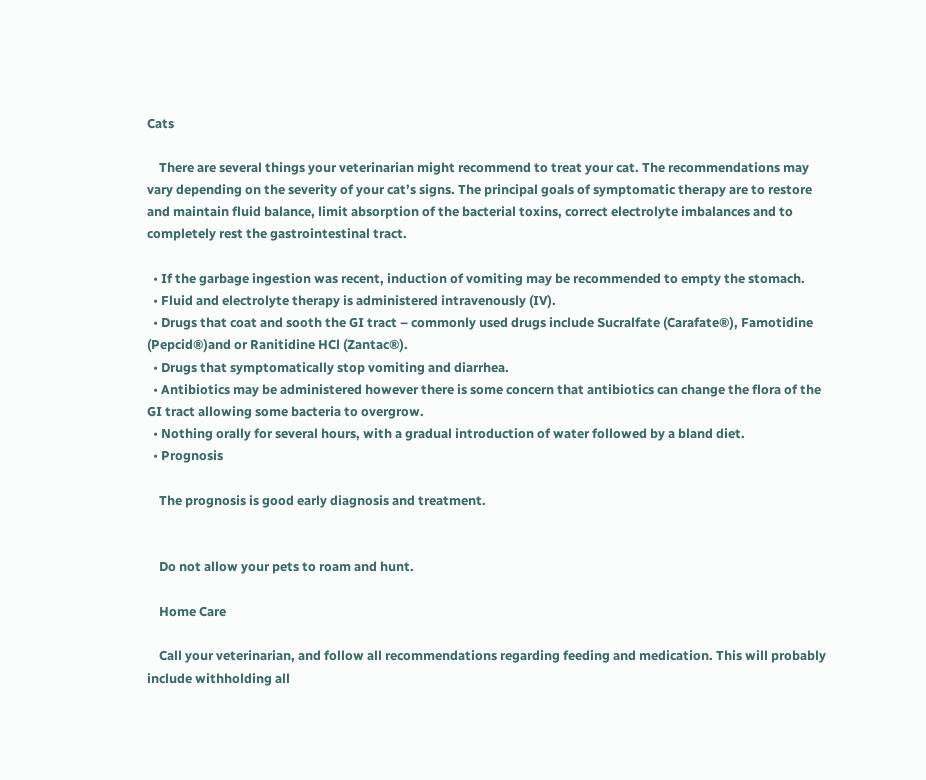Cats

    There are several things your veterinarian might recommend to treat your cat. The recommendations may vary depending on the severity of your cat’s signs. The principal goals of symptomatic therapy are to restore and maintain fluid balance, limit absorption of the bacterial toxins, correct electrolyte imbalances and to completely rest the gastrointestinal tract.

  • If the garbage ingestion was recent, induction of vomiting may be recommended to empty the stomach.
  • Fluid and electrolyte therapy is administered intravenously (IV).
  • Drugs that coat and sooth the GI tract – commonly used drugs include Sucralfate (Carafate®), Famotidine (Pepcid®)and or Ranitidine HCl (Zantac®).
  • Drugs that symptomatically stop vomiting and diarrhea.
  • Antibiotics may be administered however there is some concern that antibiotics can change the flora of the GI tract allowing some bacteria to overgrow.
  • Nothing orally for several hours, with a gradual introduction of water followed by a bland diet.
  • Prognosis

    The prognosis is good early diagnosis and treatment.


    Do not allow your pets to roam and hunt.

    Home Care

    Call your veterinarian, and follow all recommendations regarding feeding and medication. This will probably include withholding all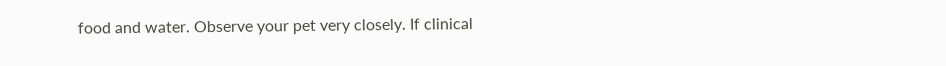food and water. Observe your pet very closely. If clinical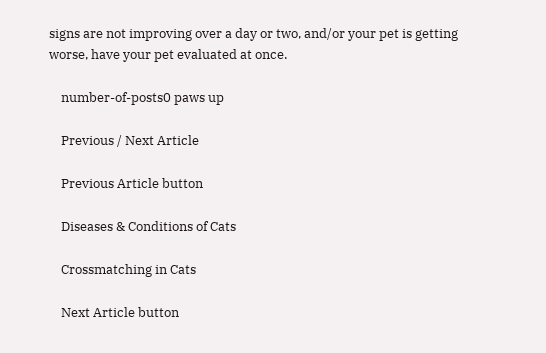signs are not improving over a day or two, and/or your pet is getting worse, have your pet evaluated at once.

    number-of-posts0 paws up

    Previous / Next Article

    Previous Article button

    Diseases & Conditions of Cats

    Crossmatching in Cats

    Next Article button